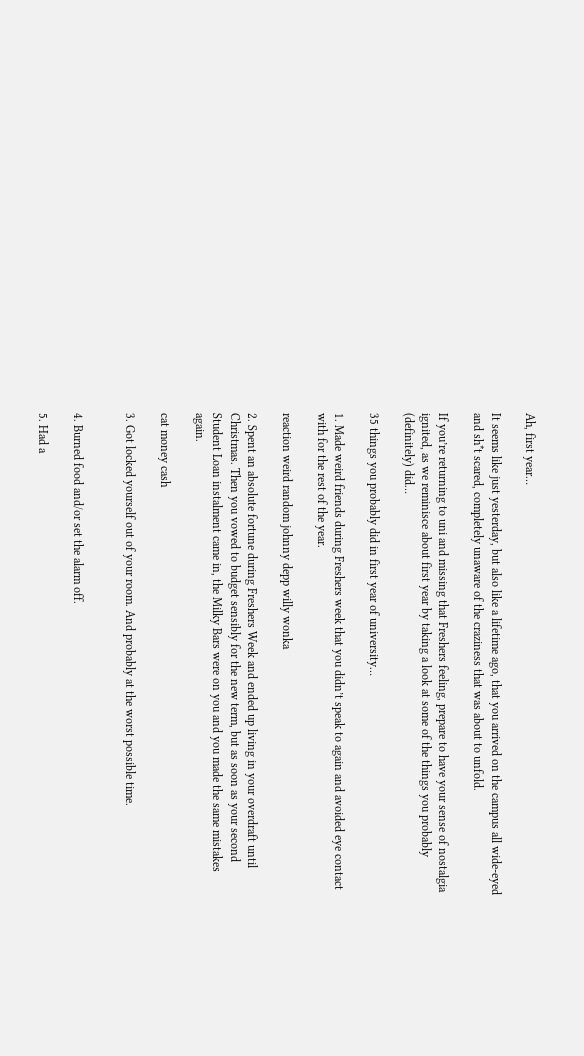Ah, first year…

It seems like just yesterday, but also like a lifetime ago, that you arrived on the campus all wide-eyed and sh*t scared, completely unaware of the craziness that was about to unfold.

If you’re returning to uni and missing that Freshers feeling, prepare to have your sense of nostalgia ignited, as we reminisce about first year by taking a look at some of the things you probably (definitely) did…

35 things you probably did in first year of university…

1. Made weird friends during Freshers week that you didn’t speak to again and avoided eye contact with for the rest of the year.

reaction weird random johnny depp willy wonka

2. Spent an absolute fortune during Freshers Week and ended up living in your overdraft until Christmas. Then you vowed to budget sensibly for the new term, but as soon as your second Student Loan instalment came in, the Milky Bars were on you and you made the same mistakes again.

cat money cash

3. Got locked yourself out of your room. And probably at the worst possible time.


4. Burned food and/or set the alarm off.

5. Had a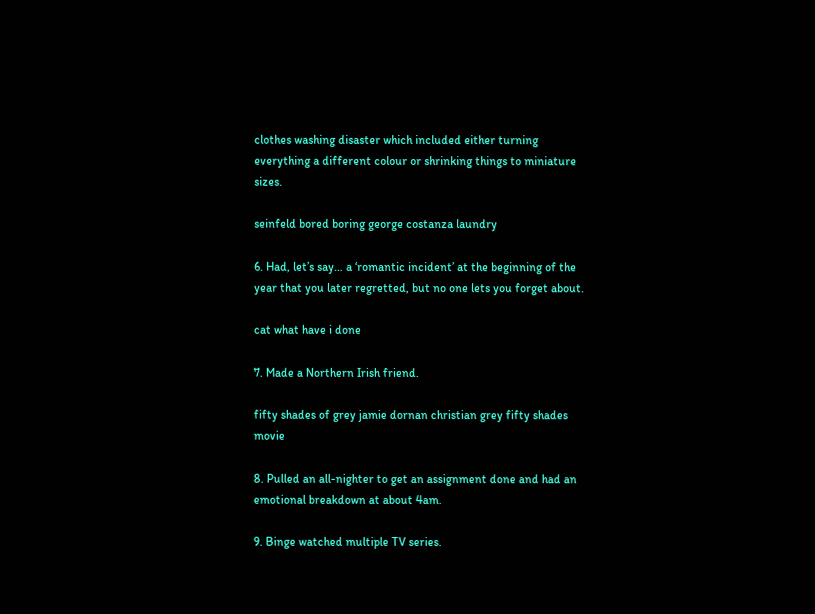clothes washing disaster which included either turning everything a different colour or shrinking things to miniature sizes.

seinfeld bored boring george costanza laundry

6. Had, let’s say… a ‘romantic incident’ at the beginning of the year that you later regretted, but no one lets you forget about.

cat what have i done

7. Made a Northern Irish friend.

fifty shades of grey jamie dornan christian grey fifty shades movie

8. Pulled an all-nighter to get an assignment done and had an emotional breakdown at about 4am.

9. Binge watched multiple TV series.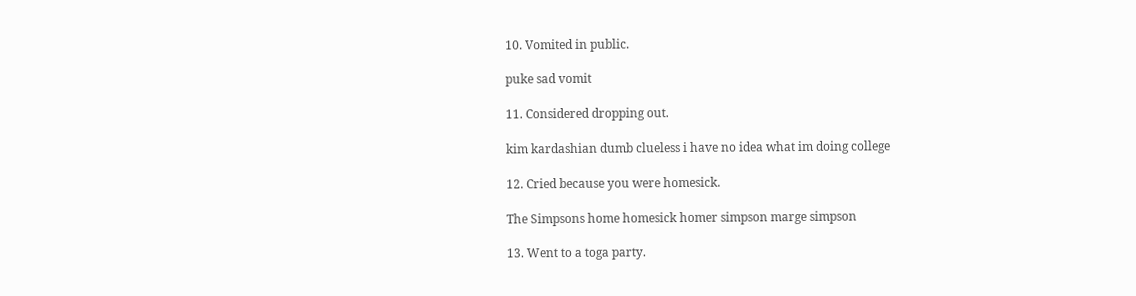10. Vomited in public.

puke sad vomit

11. Considered dropping out.

kim kardashian dumb clueless i have no idea what im doing college

12. Cried because you were homesick.

The Simpsons home homesick homer simpson marge simpson

13. Went to a toga party.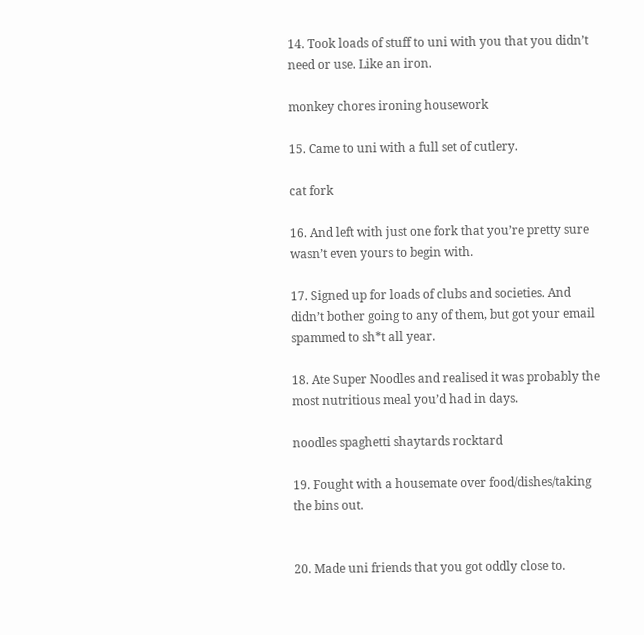14. Took loads of stuff to uni with you that you didn’t need or use. Like an iron.

monkey chores ironing housework

15. Came to uni with a full set of cutlery.

cat fork

16. And left with just one fork that you’re pretty sure wasn’t even yours to begin with.

17. Signed up for loads of clubs and societies. And didn’t bother going to any of them, but got your email spammed to sh*t all year.

18. Ate Super Noodles and realised it was probably the most nutritious meal you’d had in days.

noodles spaghetti shaytards rocktard

19. Fought with a housemate over food/dishes/taking the bins out.


20. Made uni friends that you got oddly close to.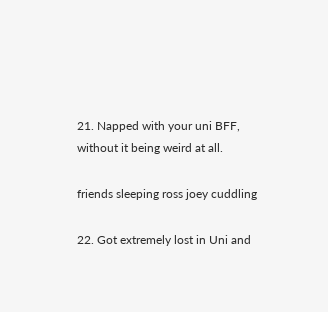21. Napped with your uni BFF, without it being weird at all.

friends sleeping ross joey cuddling

22. Got extremely lost in Uni and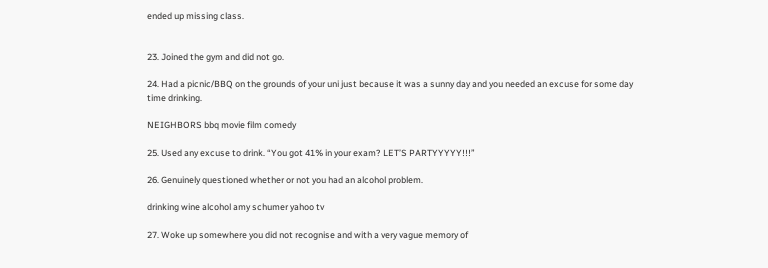ended up missing class.


23. Joined the gym and did not go.

24. Had a picnic/BBQ on the grounds of your uni just because it was a sunny day and you needed an excuse for some day time drinking.

NEIGHBORS bbq movie film comedy

25. Used any excuse to drink. “You got 41% in your exam? LET’S PARTYYYYY!!!”

26. Genuinely questioned whether or not you had an alcohol problem.

drinking wine alcohol amy schumer yahoo tv

27. Woke up somewhere you did not recognise and with a very vague memory of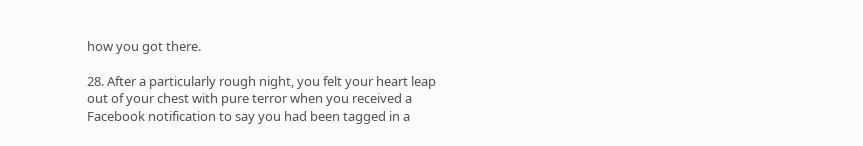how you got there.

28. After a particularly rough night, you felt your heart leap out of your chest with pure terror when you received a Facebook notification to say you had been tagged in a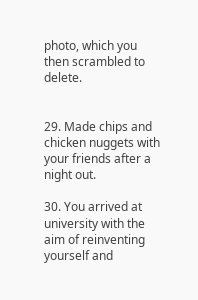photo, which you then scrambled to delete.


29. Made chips and chicken nuggets with your friends after a night out.

30. You arrived at university with the aim of reinventing yourself and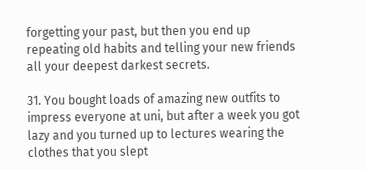forgetting your past, but then you end up repeating old habits and telling your new friends all your deepest darkest secrets.

31. You bought loads of amazing new outfits to impress everyone at uni, but after a week you got lazy and you turned up to lectures wearing the clothes that you slept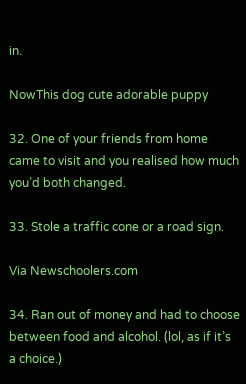in.

NowThis dog cute adorable puppy

32. One of your friends from home came to visit and you realised how much you’d both changed.

33. Stole a traffic cone or a road sign.

Via Newschoolers.com

34. Ran out of money and had to choose between food and alcohol. (lol, as if it’s a choice.)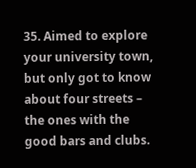35. Aimed to explore your university town, but only got to know about four streets – the ones with the good bars and clubs.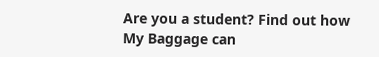Are you a student? Find out how My Baggage can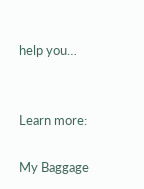help you…


Learn more:

My Baggage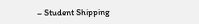– Student Shipping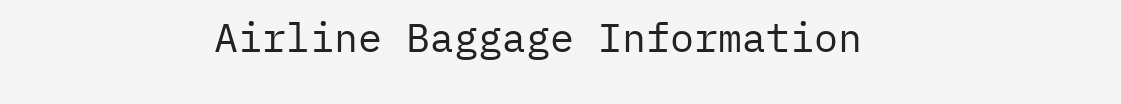Airline Baggage Information